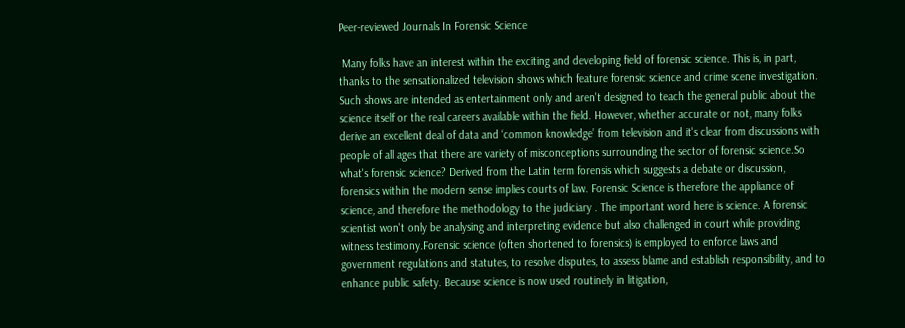Peer-reviewed Journals In Forensic Science

 Many folks have an interest within the exciting and developing field of forensic science. This is, in part, thanks to the sensationalized television shows which feature forensic science and crime scene investigation. Such shows are intended as entertainment only and aren't designed to teach the general public about the science itself or the real careers available within the field. However, whether accurate or not, many folks derive an excellent deal of data and ‘common knowledge’ from television and it's clear from discussions with people of all ages that there are variety of misconceptions surrounding the sector of forensic science.So what's forensic science? Derived from the Latin term forensis which suggests a debate or discussion, forensics within the modern sense implies courts of law. Forensic Science is therefore the appliance of science, and therefore the methodology to the judiciary . The important word here is science. A forensic scientist won't only be analysing and interpreting evidence but also challenged in court while providing witness testimony.Forensic science (often shortened to forensics) is employed to enforce laws and government regulations and statutes, to resolve disputes, to assess blame and establish responsibility, and to enhance public safety. Because science is now used routinely in litigation,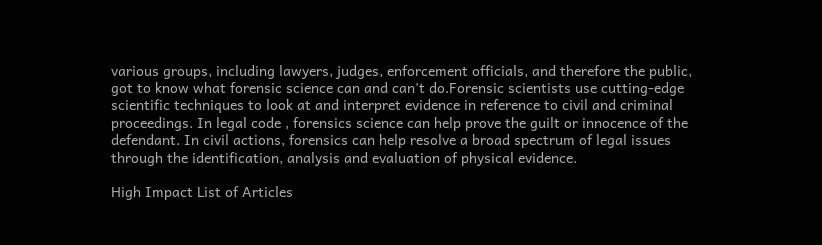various groups, including lawyers, judges, enforcement officials, and therefore the public, got to know what forensic science can and can't do.Forensic scientists use cutting-edge scientific techniques to look at and interpret evidence in reference to civil and criminal proceedings. In legal code , forensics science can help prove the guilt or innocence of the defendant. In civil actions, forensics can help resolve a broad spectrum of legal issues through the identification, analysis and evaluation of physical evidence.

High Impact List of Articles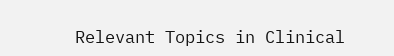Relevant Topics in Clinical